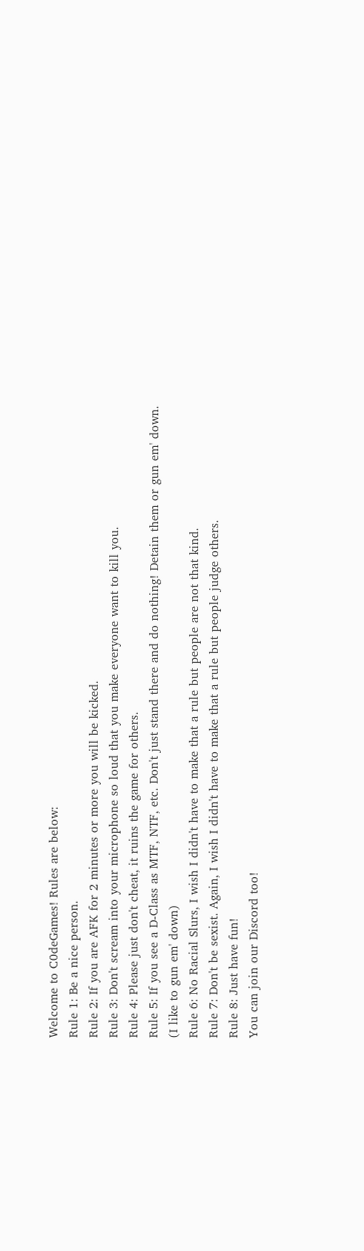Welcome to C0deGames! Rules are below:
Rule 1: Be a nice person.
Rule 2: If you are AFK for 2 minutes or more you will be kicked.
Rule 3: Don't scream into your microphone so loud that you make everyone want to kill you.
Rule 4: Please just don't cheat, it ruins the game for others.
Rule 5: If you see a D-Class as MTF, NTF, etc. Don't just stand there and do nothing! Detain them or gun em' down.
(I like to gun em' down)
Rule 6: No Racial Slurs, I wish I didn't have to make that a rule but people are not that kind.
Rule 7: Don't be sexist. Again, I wish I didn't have to make that a rule but people judge others.
Rule 8: Just have fun!
You can join our Discord too!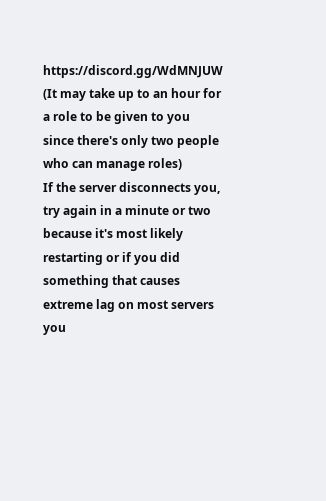https://discord.gg/WdMNJUW
(It may take up to an hour for a role to be given to you since there's only two people who can manage roles)
If the server disconnects you, try again in a minute or two because it's most likely restarting or if you did something that causes extreme lag on most servers you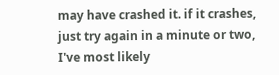may have crashed it. if it crashes, just try again in a minute or two, I've most likely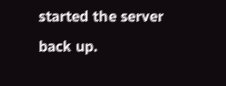started the server back up.